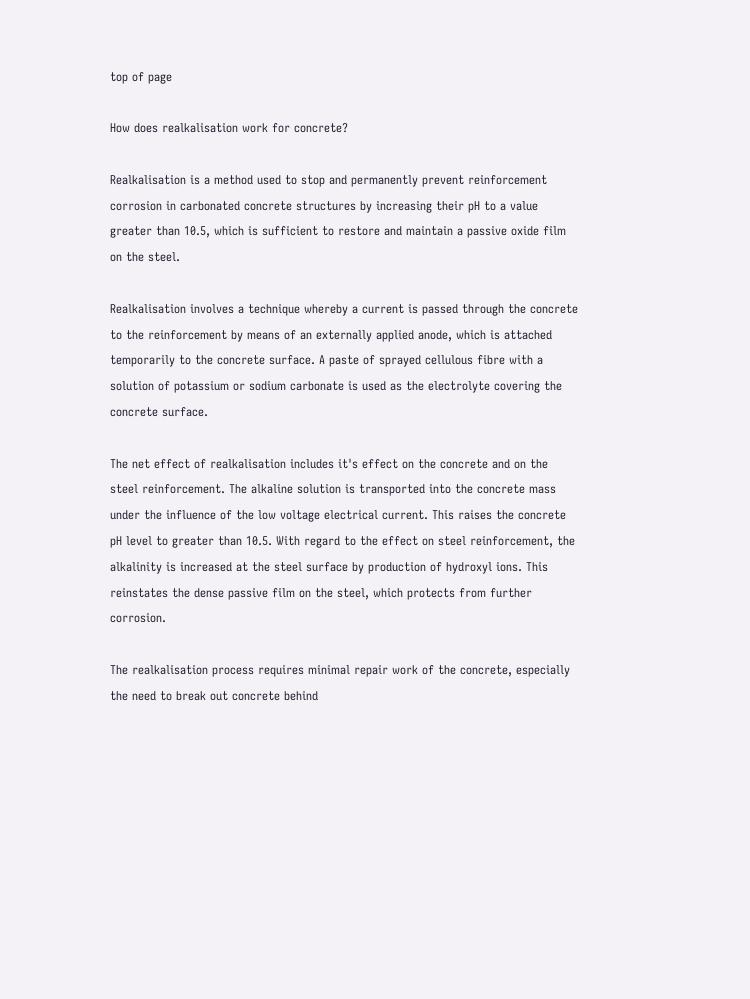top of page

How does realkalisation work for concrete?

Realkalisation is a method used to stop and permanently prevent reinforcement corrosion in carbonated concrete structures by increasing their pH to a value greater than 10.5, which is sufficient to restore and maintain a passive oxide film on the steel.

Realkalisation involves a technique whereby a current is passed through the concrete to the reinforcement by means of an externally applied anode, which is attached temporarily to the concrete surface. A paste of sprayed cellulous fibre with a solution of potassium or sodium carbonate is used as the electrolyte covering the concrete surface.

The net effect of realkalisation includes it's effect on the concrete and on the steel reinforcement. The alkaline solution is transported into the concrete mass under the influence of the low voltage electrical current. This raises the concrete pH level to greater than 10.5. With regard to the effect on steel reinforcement, the alkalinity is increased at the steel surface by production of hydroxyl ions. This reinstates the dense passive film on the steel, which protects from further corrosion.

The realkalisation process requires minimal repair work of the concrete, especially the need to break out concrete behind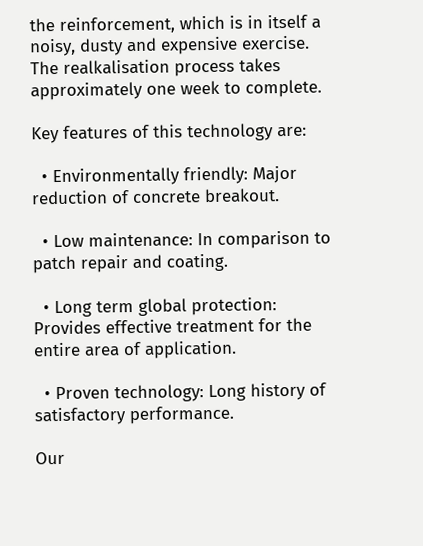the reinforcement, which is in itself a noisy, dusty and expensive exercise. The realkalisation process takes approximately one week to complete.

Key features of this technology are:

  • Environmentally friendly: Major reduction of concrete breakout.

  • Low maintenance: In comparison to patch repair and coating.

  • Long term global protection: Provides effective treatment for the entire area of application.

  • Proven technology: Long history of satisfactory performance.

Our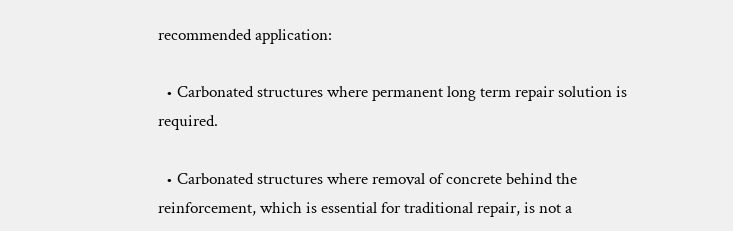recommended application:

  • Carbonated structures where permanent long term repair solution is required.

  • Carbonated structures where removal of concrete behind the reinforcement, which is essential for traditional repair, is not a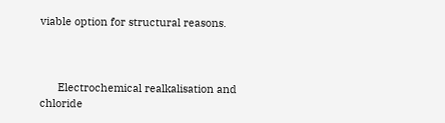viable option for structural reasons.



      Electrochemical realkalisation and chloride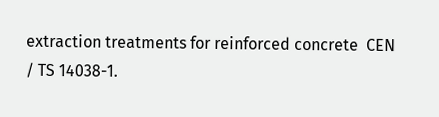extraction treatments for reinforced concrete  CEN / TS 14038-1.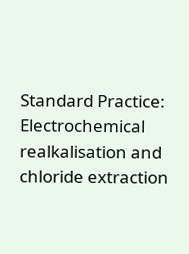Standard Practice: Electrochemical realkalisation and chloride extraction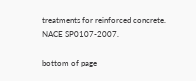treatments for reinforced concrete.            NACE SP0107-2007.

bottom of page